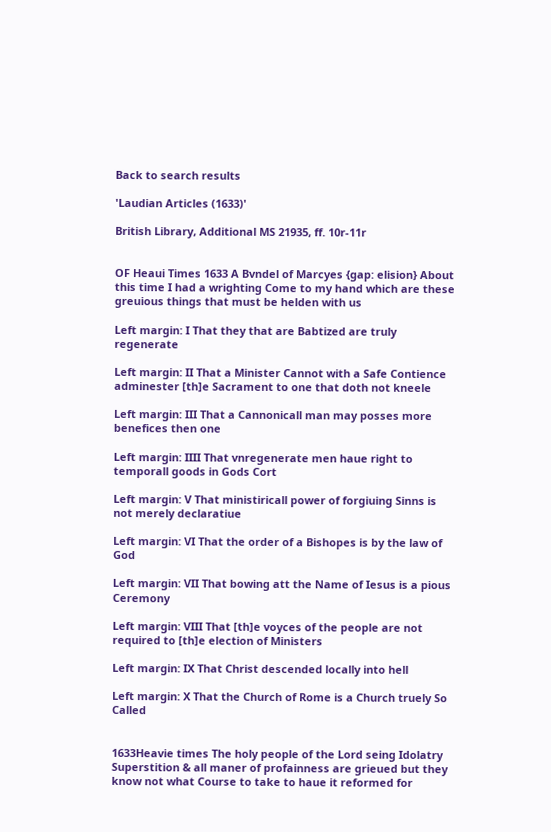Back to search results

'Laudian Articles (1633)'

British Library, Additional MS 21935, ff. 10r-11r


OF Heaui Times 1633 A Bvndel of Marcyes {gap: elision} About this time I had a wrighting Come to my hand which are these greuious things that must be helden with us

Left margin: I That they that are Babtized are truly regenerate

Left margin: II That a Minister Cannot with a Safe Contience adminester [th]e Sacrament to one that doth not kneele

Left margin: III That a Cannonicall man may posses more benefices then one

Left margin: IIII That vnregenerate men haue right to temporall goods in Gods Cort

Left margin: V That ministiricall power of forgiuing Sinns is not merely declaratiue

Left margin: VI That the order of a Bishopes is by the law of God

Left margin: VII That bowing att the Name of Iesus is a pious Ceremony

Left margin: VIII That [th]e voyces of the people are not required to [th]e election of Ministers

Left margin: IX That Christ descended locally into hell

Left margin: X That the Church of Rome is a Church truely So Called


1633Heavie times The holy people of the Lord seing Idolatry Superstition & all maner of profainness are grieued but they know not what Course to take to haue it reformed for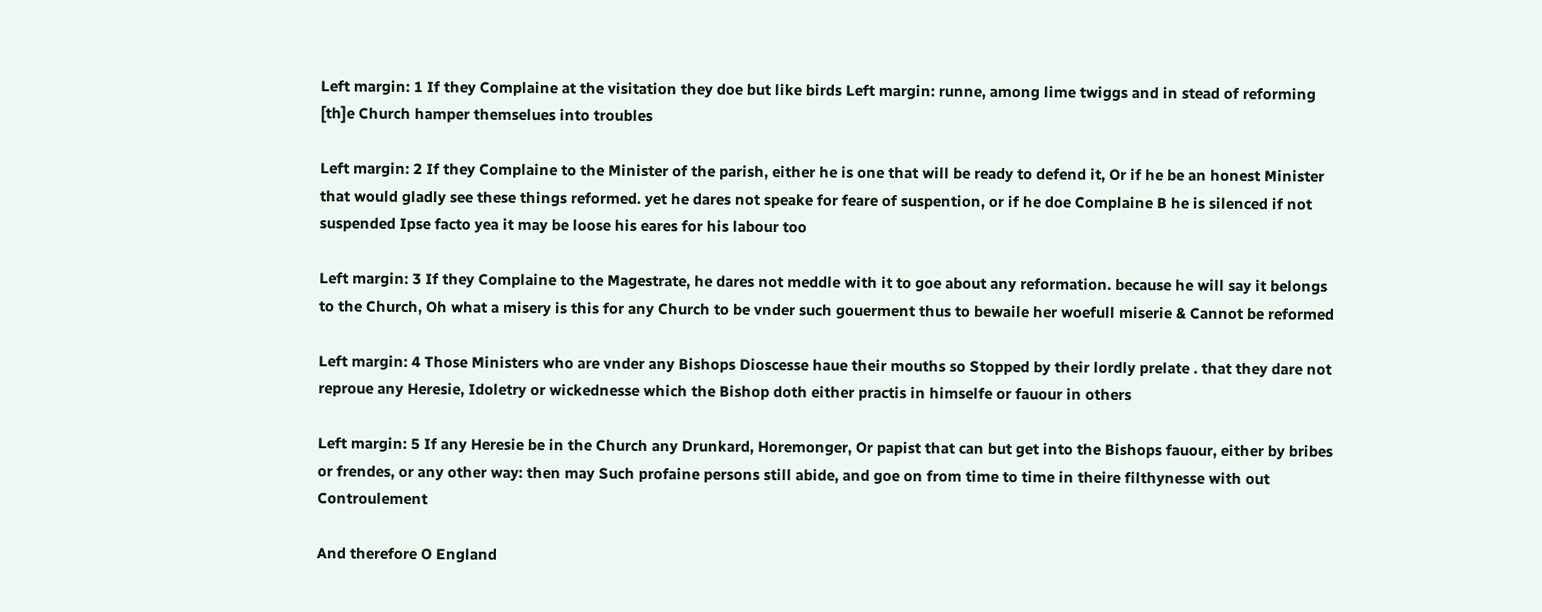Left margin: 1 If they Complaine at the visitation they doe but like birds Left margin: runne, among lime twiggs and in stead of reforming [th]e Church hamper themselues into troubles

Left margin: 2 If they Complaine to the Minister of the parish, either he is one that will be ready to defend it, Or if he be an honest Minister that would gladly see these things reformed. yet he dares not speake for feare of suspention, or if he doe Complaine B he is silenced if not suspended Ipse facto yea it may be loose his eares for his labour too

Left margin: 3 If they Complaine to the Magestrate, he dares not meddle with it to goe about any reformation. because he will say it belongs to the Church, Oh what a misery is this for any Church to be vnder such gouerment thus to bewaile her woefull miserie & Cannot be reformed

Left margin: 4 Those Ministers who are vnder any Bishops Dioscesse haue their mouths so Stopped by their lordly prelate . that they dare not reproue any Heresie, Idoletry or wickednesse which the Bishop doth either practis in himselfe or fauour in others

Left margin: 5 If any Heresie be in the Church any Drunkard, Horemonger, Or papist that can but get into the Bishops fauour, either by bribes or frendes, or any other way: then may Such profaine persons still abide, and goe on from time to time in theire filthynesse with out Controulement

And therefore O England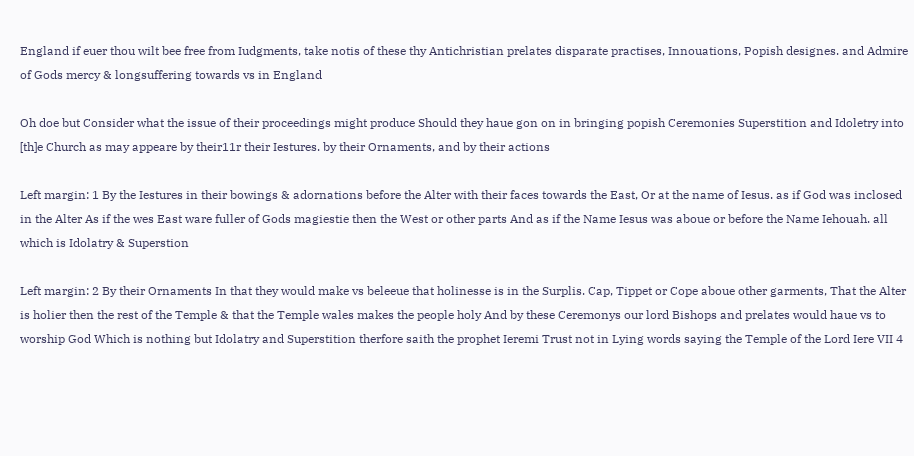England if euer thou wilt bee free from Iudgments, take notis of these thy Antichristian prelates disparate practises, Innouations, Popish designes. and Admire of Gods mercy & longsuffering towards vs in England

Oh doe but Consider what the issue of their proceedings might produce Should they haue gon on in bringing popish Ceremonies Superstition and Idoletry into [th]e Church as may appeare by their11r their Iestures. by their Ornaments, and by their actions

Left margin: 1 By the Iestures in their bowings & adornations before the Alter with their faces towards the East, Or at the name of Iesus. as if God was inclosed in the Alter As if the wes East ware fuller of Gods magiestie then the West or other parts And as if the Name Iesus was aboue or before the Name Iehouah. all which is Idolatry & Superstion

Left margin: 2 By their Ornaments In that they would make vs beleeue that holinesse is in the Surplis. Cap, Tippet or Cope aboue other garments, That the Alter is holier then the rest of the Temple & that the Temple wales makes the people holy And by these Ceremonys our lord Bishops and prelates would haue vs to worship God Which is nothing but Idolatry and Superstition therfore saith the prophet Ieremi Trust not in Lying words saying the Temple of the Lord Iere VII 4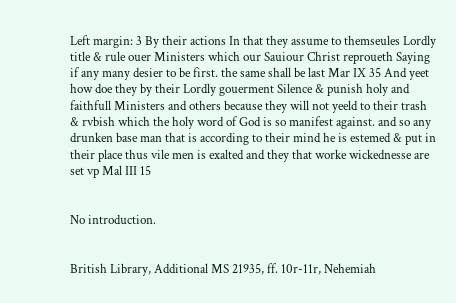Left margin: 3 By their actions In that they assume to themseules Lordly title & rule ouer Ministers which our Sauiour Christ reproueth Saying if any many desier to be first. the same shall be last Mar IX 35 And yeet how doe they by their Lordly gouerment Silence & punish holy and faithfull Ministers and others because they will not yeeld to their trash & rvbish which the holy word of God is so manifest against. and so any drunken base man that is according to their mind he is estemed & put in their place thus vile men is exalted and they that worke wickednesse are set vp Mal III 15


No introduction.


British Library, Additional MS 21935, ff. 10r-11r, Nehemiah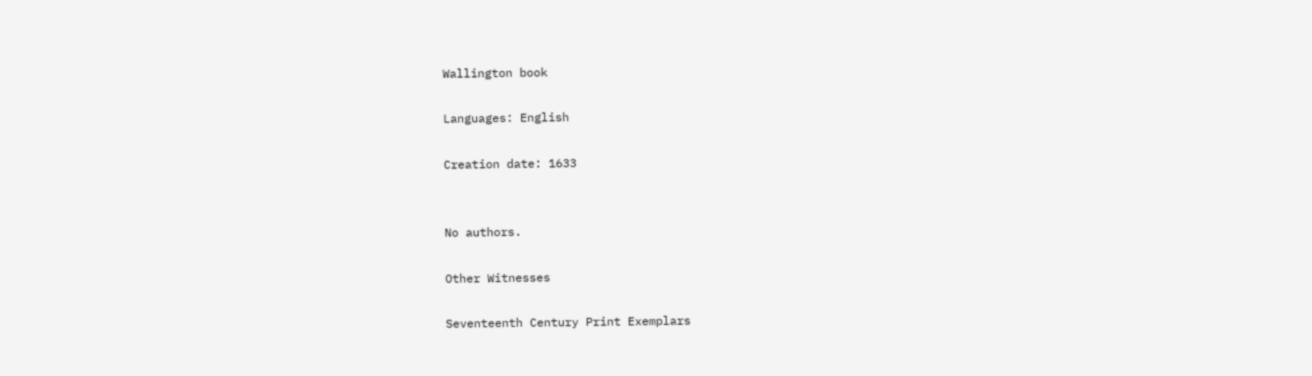Wallington book

Languages: English

Creation date: 1633


No authors.

Other Witnesses

Seventeenth Century Print Exemplars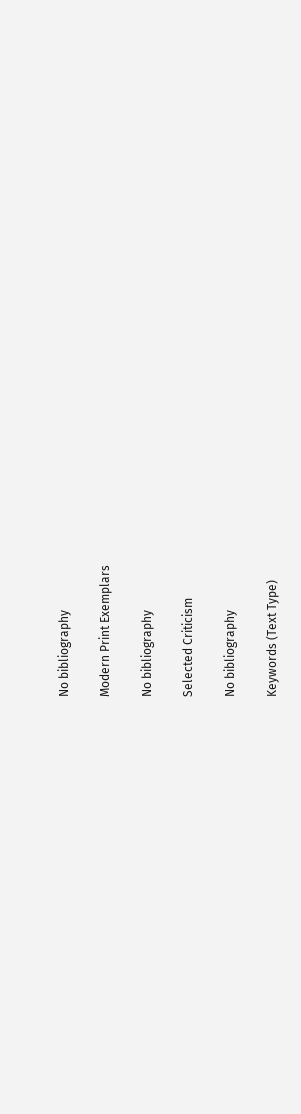No bibliography

Modern Print Exemplars

No bibliography

Selected Criticism

No bibliography

Keywords (Text Type)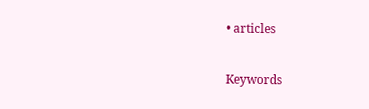• articles

Keywords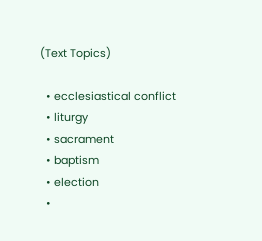(Text Topics)

  • ecclesiastical conflict
  • liturgy
  • sacrament
  • baptism
  • election
  •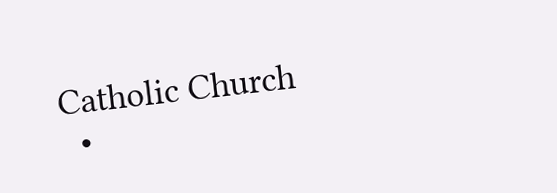Catholic Church
  •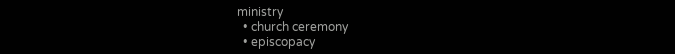ministry
  • church ceremony
  • episcopacy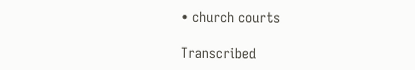• church courts

Transcribed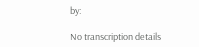by:

No transcription details